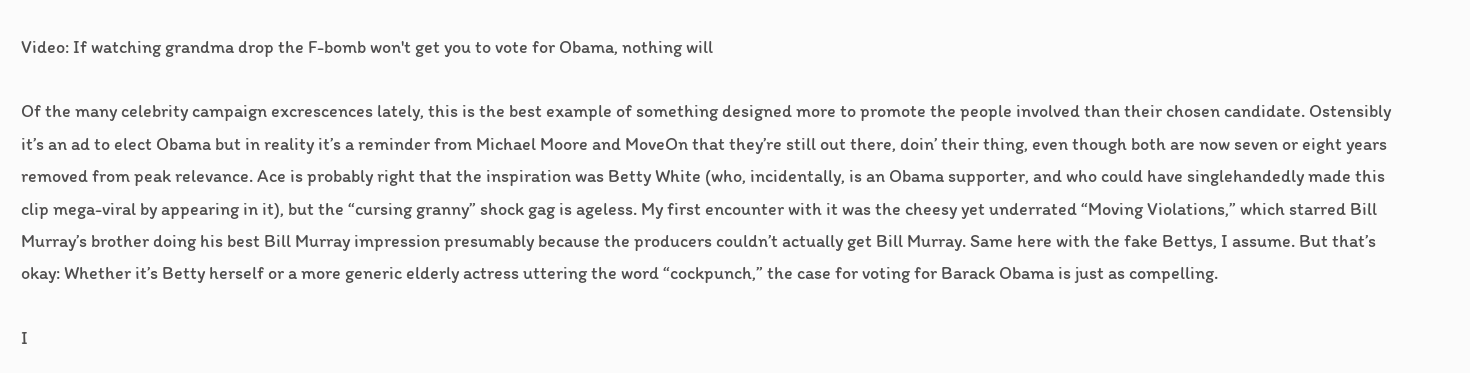Video: If watching grandma drop the F-bomb won't get you to vote for Obama, nothing will

Of the many celebrity campaign excrescences lately, this is the best example of something designed more to promote the people involved than their chosen candidate. Ostensibly it’s an ad to elect Obama but in reality it’s a reminder from Michael Moore and MoveOn that they’re still out there, doin’ their thing, even though both are now seven or eight years removed from peak relevance. Ace is probably right that the inspiration was Betty White (who, incidentally, is an Obama supporter, and who could have singlehandedly made this clip mega-viral by appearing in it), but the “cursing granny” shock gag is ageless. My first encounter with it was the cheesy yet underrated “Moving Violations,” which starred Bill Murray’s brother doing his best Bill Murray impression presumably because the producers couldn’t actually get Bill Murray. Same here with the fake Bettys, I assume. But that’s okay: Whether it’s Betty herself or a more generic elderly actress uttering the word “cockpunch,” the case for voting for Barack Obama is just as compelling.

I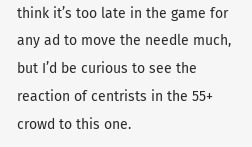think it’s too late in the game for any ad to move the needle much, but I’d be curious to see the reaction of centrists in the 55+ crowd to this one.